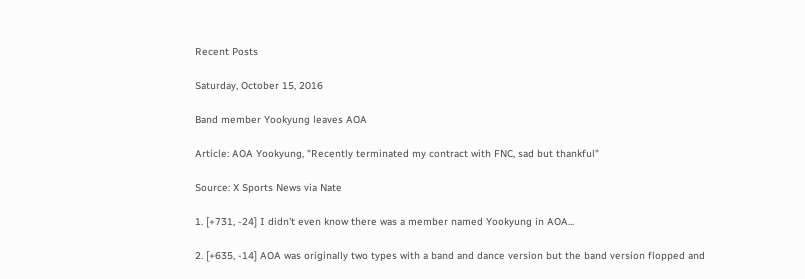Recent Posts

Saturday, October 15, 2016

Band member Yookyung leaves AOA

Article: AOA Yookyung, "Recently terminated my contract with FNC, sad but thankful"

Source: X Sports News via Nate

1. [+731, -24] I didn't even know there was a member named Yookyung in AOA...

2. [+635, -14] AOA was originally two types with a band and dance version but the band version flopped and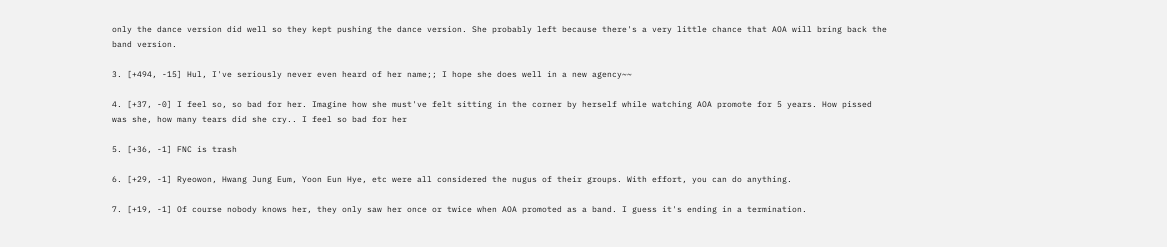only the dance version did well so they kept pushing the dance version. She probably left because there's a very little chance that AOA will bring back the band version.

3. [+494, -15] Hul, I've seriously never even heard of her name;; I hope she does well in a new agency~~

4. [+37, -0] I feel so, so bad for her. Imagine how she must've felt sitting in the corner by herself while watching AOA promote for 5 years. How pissed was she, how many tears did she cry.. I feel so bad for her

5. [+36, -1] FNC is trash

6. [+29, -1] Ryeowon, Hwang Jung Eum, Yoon Eun Hye, etc were all considered the nugus of their groups. With effort, you can do anything.

7. [+19, -1] Of course nobody knows her, they only saw her once or twice when AOA promoted as a band. I guess it's ending in a termination.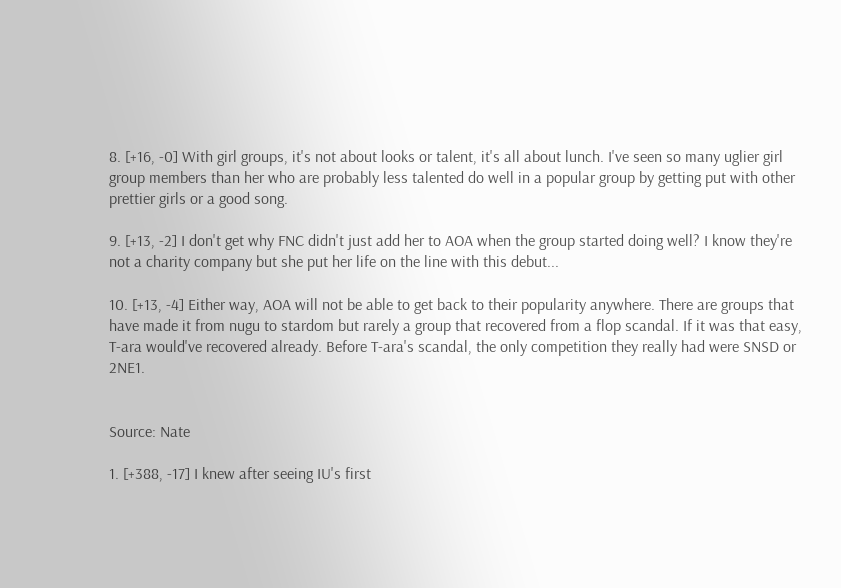8. [+16, -0] With girl groups, it's not about looks or talent, it's all about lunch. I've seen so many uglier girl group members than her who are probably less talented do well in a popular group by getting put with other prettier girls or a good song.

9. [+13, -2] I don't get why FNC didn't just add her to AOA when the group started doing well? I know they're not a charity company but she put her life on the line with this debut...

10. [+13, -4] Either way, AOA will not be able to get back to their popularity anywhere. There are groups that have made it from nugu to stardom but rarely a group that recovered from a flop scandal. If it was that easy, T-ara would've recovered already. Before T-ara's scandal, the only competition they really had were SNSD or 2NE1.


Source: Nate

1. [+388, -17] I knew after seeing IU's first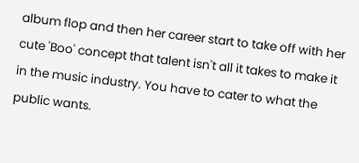album flop and then her career start to take off with her cute 'Boo' concept that talent isn't all it takes to make it in the music industry. You have to cater to what the public wants.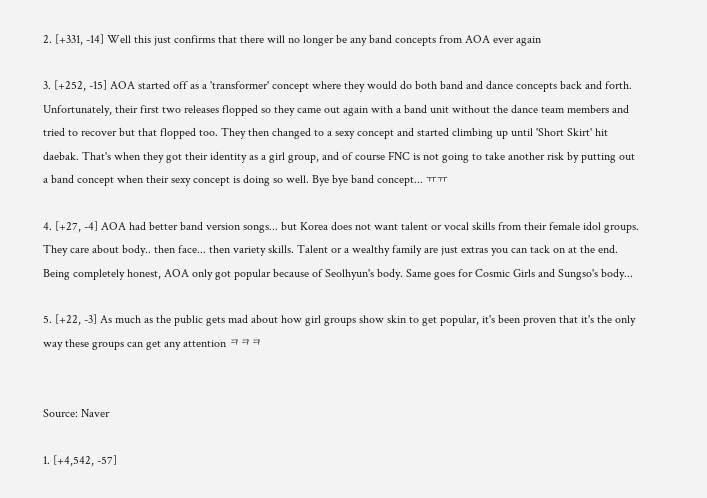2. [+331, -14] Well this just confirms that there will no longer be any band concepts from AOA ever again

3. [+252, -15] AOA started off as a 'transformer' concept where they would do both band and dance concepts back and forth. Unfortunately, their first two releases flopped so they came out again with a band unit without the dance team members and tried to recover but that flopped too. They then changed to a sexy concept and started climbing up until 'Short Skirt' hit daebak. That's when they got their identity as a girl group, and of course FNC is not going to take another risk by putting out a band concept when their sexy concept is doing so well. Bye bye band concept... ㅠㅠ

4. [+27, -4] AOA had better band version songs... but Korea does not want talent or vocal skills from their female idol groups. They care about body.. then face... then variety skills. Talent or a wealthy family are just extras you can tack on at the end. Being completely honest, AOA only got popular because of Seolhyun's body. Same goes for Cosmic Girls and Sungso's body...

5. [+22, -3] As much as the public gets mad about how girl groups show skin to get popular, it's been proven that it's the only way these groups can get any attention ㅋㅋㅋ


Source: Naver

1. [+4,542, -57]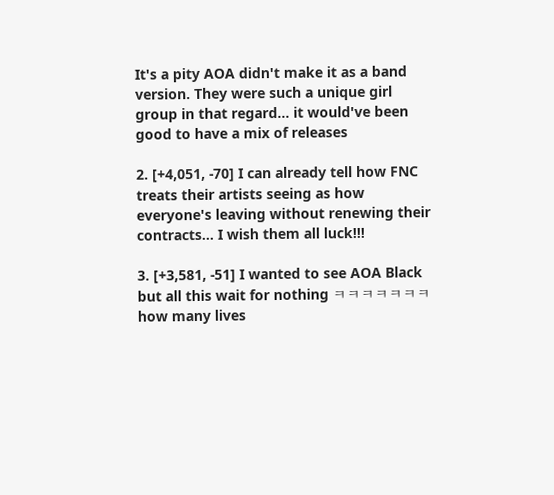It's a pity AOA didn't make it as a band version. They were such a unique girl group in that regard... it would've been good to have a mix of releases

2. [+4,051, -70] I can already tell how FNC treats their artists seeing as how everyone's leaving without renewing their contracts... I wish them all luck!!!

3. [+3,581, -51] I wanted to see AOA Black but all this wait for nothing ㅋㅋㅋㅋㅋㅋㅋ how many lives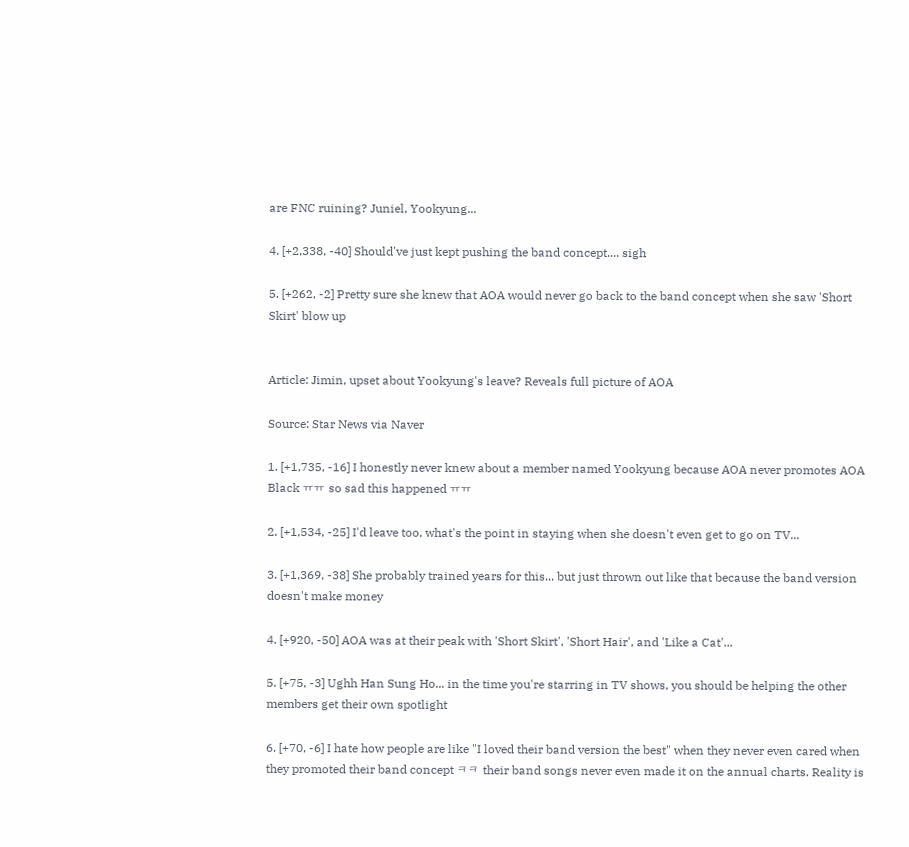are FNC ruining? Juniel, Yookyung...

4. [+2,338, -40] Should've just kept pushing the band concept.... sigh

5. [+262, -2] Pretty sure she knew that AOA would never go back to the band concept when she saw 'Short Skirt' blow up


Article: Jimin, upset about Yookyung's leave? Reveals full picture of AOA

Source: Star News via Naver

1. [+1,735, -16] I honestly never knew about a member named Yookyung because AOA never promotes AOA Black ㅠㅠ so sad this happened ㅠㅠ

2. [+1,534, -25] I'd leave too, what's the point in staying when she doesn't even get to go on TV...

3. [+1,369, -38] She probably trained years for this... but just thrown out like that because the band version doesn't make money

4. [+920, -50] AOA was at their peak with 'Short Skirt', 'Short Hair', and 'Like a Cat'...

5. [+75, -3] Ughh Han Sung Ho... in the time you're starring in TV shows, you should be helping the other members get their own spotlight

6. [+70, -6] I hate how people are like "I loved their band version the best" when they never even cared when they promoted their band concept ㅋㅋ their band songs never even made it on the annual charts. Reality is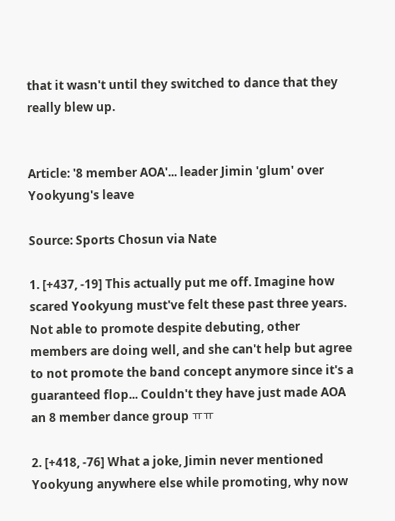that it wasn't until they switched to dance that they really blew up.


Article: '8 member AOA'... leader Jimin 'glum' over Yookyung's leave

Source: Sports Chosun via Nate

1. [+437, -19] This actually put me off. Imagine how scared Yookyung must've felt these past three years. Not able to promote despite debuting, other members are doing well, and she can't help but agree to not promote the band concept anymore since it's a guaranteed flop... Couldn't they have just made AOA an 8 member dance group ㅠㅠ

2. [+418, -76] What a joke, Jimin never mentioned Yookyung anywhere else while promoting, why now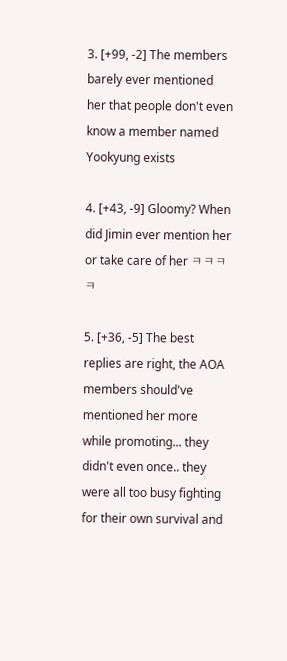3. [+99, -2] The members barely ever mentioned her that people don't even know a member named Yookyung exists

4. [+43, -9] Gloomy? When did Jimin ever mention her or take care of her ㅋㅋㅋㅋ

5. [+36, -5] The best replies are right, the AOA members should've mentioned her more while promoting... they didn't even once.. they were all too busy fighting for their own survival and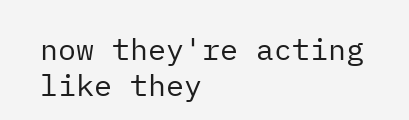now they're acting like they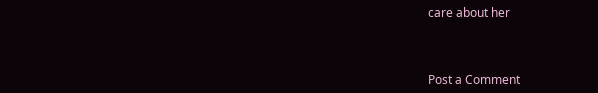care about her



Post a Comment